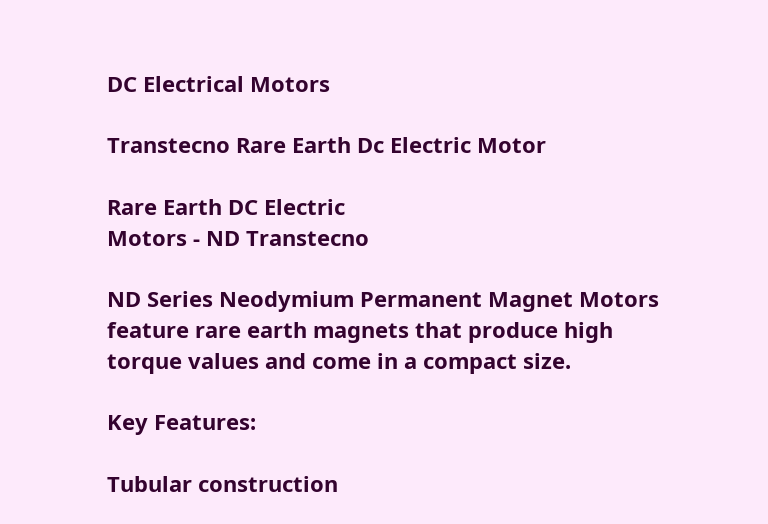DC Electrical Motors

Transtecno Rare Earth Dc Electric Motor

Rare Earth DC Electric
Motors - ND Transtecno

ND Series Neodymium Permanent Magnet Motors feature rare earth magnets that produce high torque values and come in a compact size.

Key Features:

Tubular construction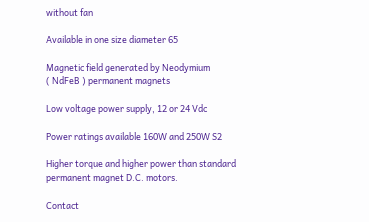without fan

Available in one size diameter 65

Magnetic field generated by Neodymium
( NdFeB ) permanent magnets

Low voltage power supply, 12 or 24 Vdc

Power ratings available 160W and 250W S2

Higher torque and higher power than standard permanent magnet D.C. motors.

Contact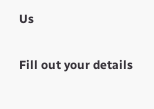Us

Fill out your details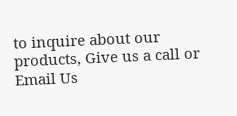to inquire about our products, Give us a call or Email Us